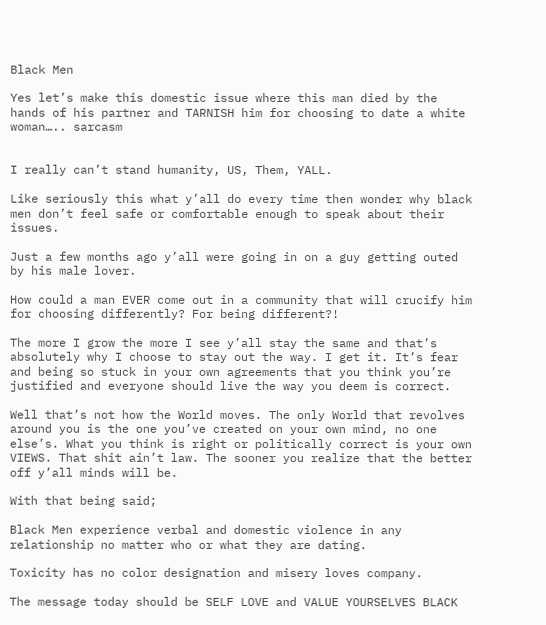Black Men

Yes let’s make this domestic issue where this man died by the hands of his partner and TARNISH him for choosing to date a white woman….. sarcasm


I really can’t stand humanity, US, Them, YALL.

Like seriously this what y’all do every time then wonder why black men don’t feel safe or comfortable enough to speak about their issues.

Just a few months ago y’all were going in on a guy getting outed by his male lover.

How could a man EVER come out in a community that will crucify him for choosing differently? For being different?!

The more I grow the more I see y’all stay the same and that’s absolutely why I choose to stay out the way. I get it. It’s fear and being so stuck in your own agreements that you think you’re justified and everyone should live the way you deem is correct.

Well that’s not how the World moves. The only World that revolves around you is the one you’ve created on your own mind, no one else’s. What you think is right or politically correct is your own VIEWS. That shit ain’t law. The sooner you realize that the better off y’all minds will be.

With that being said;

Black Men experience verbal and domestic violence in any relationship no matter who or what they are dating.

Toxicity has no color designation and misery loves company.

The message today should be SELF LOVE and VALUE YOURSELVES BLACK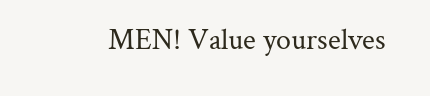MEN! Value yourselves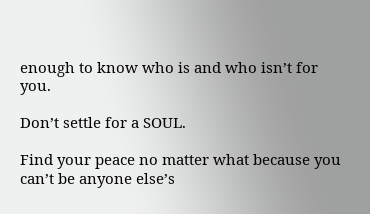enough to know who is and who isn’t for you.

Don’t settle for a SOUL.

Find your peace no matter what because you can’t be anyone else’s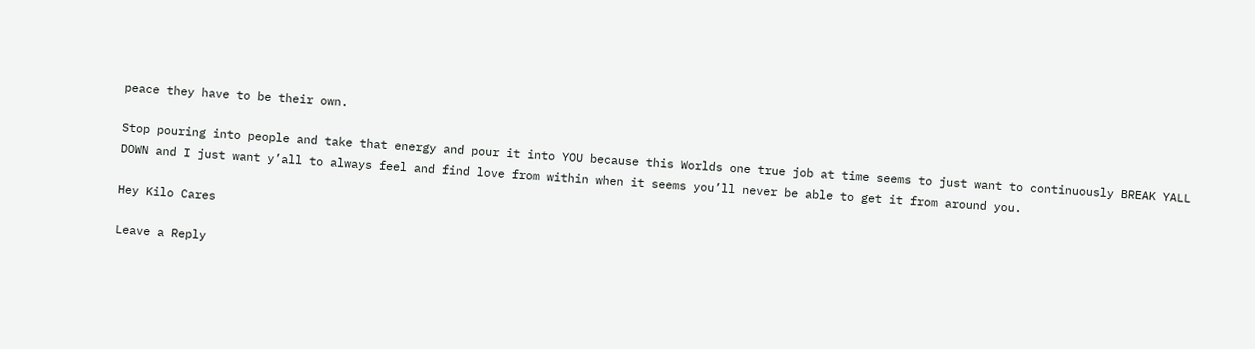peace they have to be their own.

Stop pouring into people and take that energy and pour it into YOU because this Worlds one true job at time seems to just want to continuously BREAK YALL DOWN and I just want y’all to always feel and find love from within when it seems you’ll never be able to get it from around you.

Hey Kilo Cares

Leave a Reply